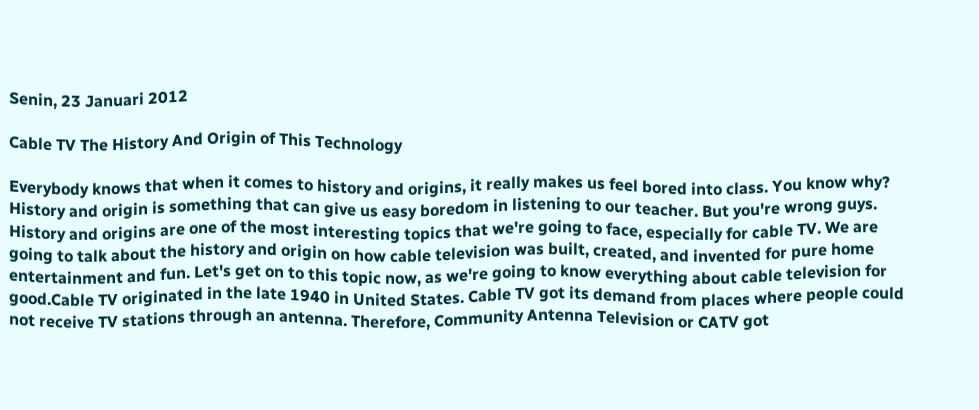Senin, 23 Januari 2012

Cable TV The History And Origin of This Technology

Everybody knows that when it comes to history and origins, it really makes us feel bored into class. You know why? History and origin is something that can give us easy boredom in listening to our teacher. But you're wrong guys. History and origins are one of the most interesting topics that we're going to face, especially for cable TV. We are going to talk about the history and origin on how cable television was built, created, and invented for pure home entertainment and fun. Let's get on to this topic now, as we're going to know everything about cable television for good.Cable TV originated in the late 1940 in United States. Cable TV got its demand from places where people could not receive TV stations through an antenna. Therefore, Community Antenna Television or CATV got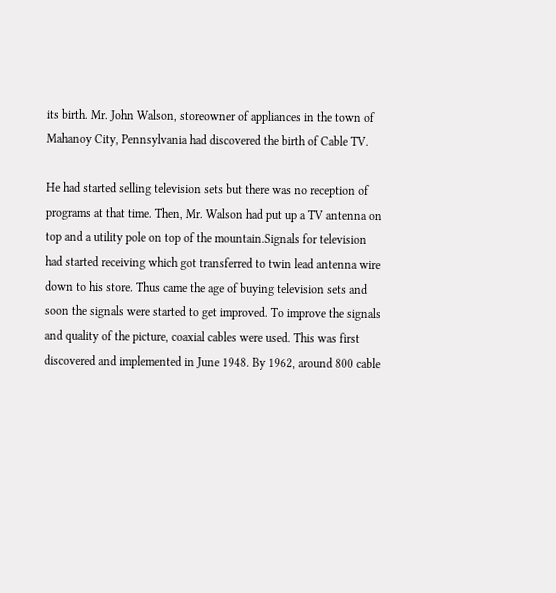its birth. Mr. John Walson, storeowner of appliances in the town of Mahanoy City, Pennsylvania had discovered the birth of Cable TV.

He had started selling television sets but there was no reception of programs at that time. Then, Mr. Walson had put up a TV antenna on top and a utility pole on top of the mountain.Signals for television had started receiving which got transferred to twin lead antenna wire down to his store. Thus came the age of buying television sets and soon the signals were started to get improved. To improve the signals and quality of the picture, coaxial cables were used. This was first discovered and implemented in June 1948. By 1962, around 800 cable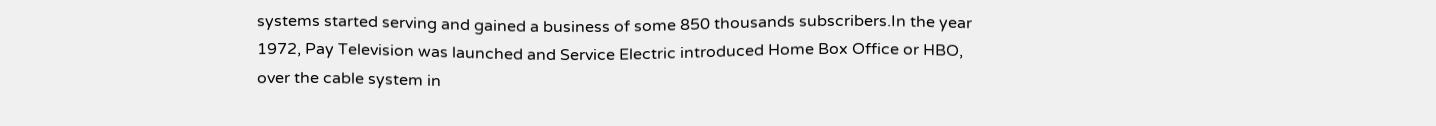systems started serving and gained a business of some 850 thousands subscribers.In the year 1972, Pay Television was launched and Service Electric introduced Home Box Office or HBO, over the cable system in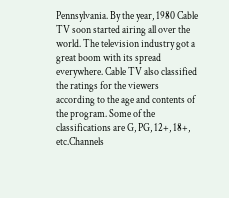Pennsylvania. By the year, 1980 Cable TV soon started airing all over the world. The television industry got a great boom with its spread everywhere. Cable TV also classified the ratings for the viewers according to the age and contents of the program. Some of the classifications are G, PG, 12+, 18+, etc.Channels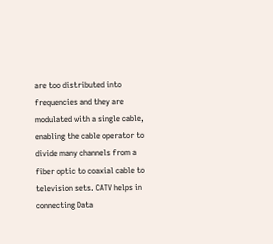are too distributed into frequencies and they are modulated with a single cable, enabling the cable operator to divide many channels from a fiber optic to coaxial cable to television sets. CATV helps in connecting Data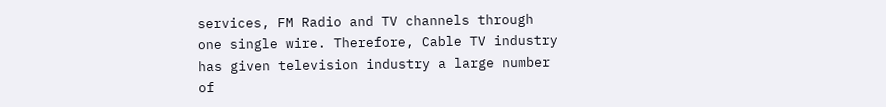services, FM Radio and TV channels through one single wire. Therefore, Cable TV industry has given television industry a large number of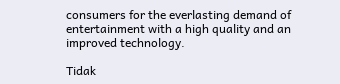consumers for the everlasting demand of entertainment with a high quality and an improved technology.

Tidak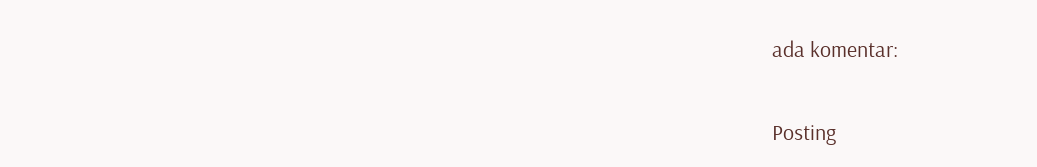ada komentar:

Posting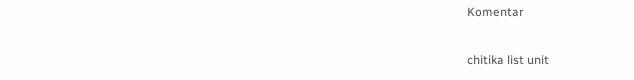Komentar

chitika list unit